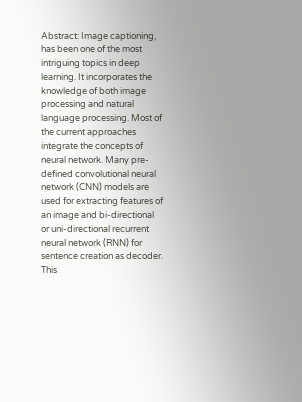Abstract: Image captioning, has been one of the most intriguing topics in deep learning. It incorporates the knowledge of both image processing and natural language processing. Most of the current approaches integrate the concepts of neural network. Many pre-defined convolutional neural network (CNN) models are used for extracting features of an image and bi-directional or uni-directional recurrent neural network (RNN) for sentence creation as decoder. This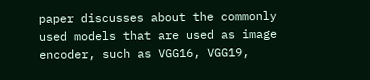paper discusses about the commonly used models that are used as image encoder, such as VGG16, VGG19,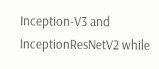Inception-V3 and InceptionResNetV2 while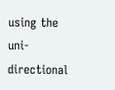using the uni-directional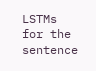LSTMs for the sentence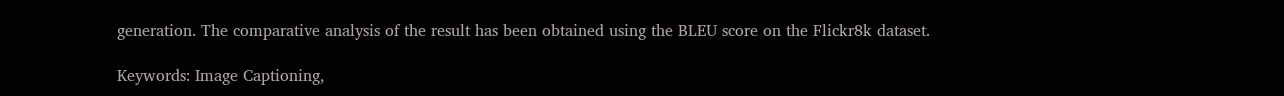generation. The comparative analysis of the result has been obtained using the BLEU score on the Flickr8k dataset.

Keywords: Image Captioning,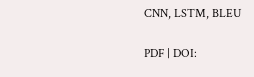CNN, LSTM, BLEU

PDF | DOI: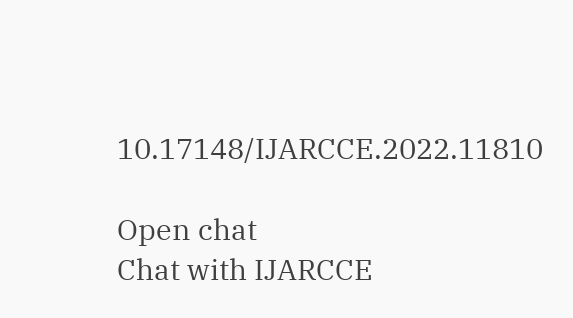10.17148/IJARCCE.2022.11810

Open chat
Chat with IJARCCE